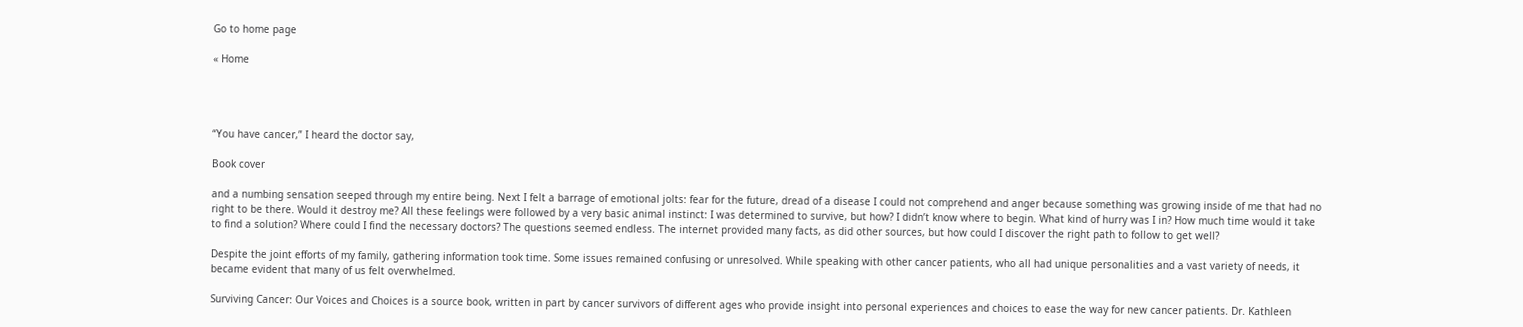Go to home page

« Home




“You have cancer,” I heard the doctor say,

Book cover

and a numbing sensation seeped through my entire being. Next I felt a barrage of emotional jolts: fear for the future, dread of a disease I could not comprehend and anger because something was growing inside of me that had no right to be there. Would it destroy me? All these feelings were followed by a very basic animal instinct: I was determined to survive, but how? I didn’t know where to begin. What kind of hurry was I in? How much time would it take to find a solution? Where could I find the necessary doctors? The questions seemed endless. The internet provided many facts, as did other sources, but how could I discover the right path to follow to get well?

Despite the joint efforts of my family, gathering information took time. Some issues remained confusing or unresolved. While speaking with other cancer patients, who all had unique personalities and a vast variety of needs, it became evident that many of us felt overwhelmed.

Surviving Cancer: Our Voices and Choices is a source book, written in part by cancer survivors of different ages who provide insight into personal experiences and choices to ease the way for new cancer patients. Dr. Kathleen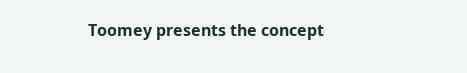Toomey presents the concept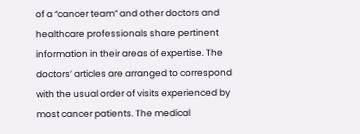of a “cancer team” and other doctors and healthcare professionals share pertinent information in their areas of expertise. The doctors’ articles are arranged to correspond with the usual order of visits experienced by most cancer patients. The medical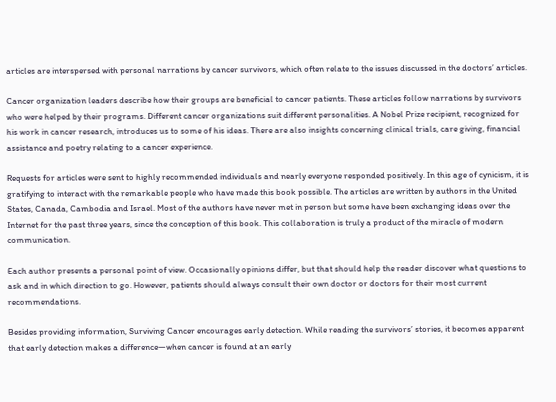articles are interspersed with personal narrations by cancer survivors, which often relate to the issues discussed in the doctors’ articles.

Cancer organization leaders describe how their groups are beneficial to cancer patients. These articles follow narrations by survivors who were helped by their programs. Different cancer organizations suit different personalities. A Nobel Prize recipient, recognized for his work in cancer research, introduces us to some of his ideas. There are also insights concerning clinical trials, care giving, financial assistance and poetry relating to a cancer experience.

Requests for articles were sent to highly recommended individuals and nearly everyone responded positively. In this age of cynicism, it is gratifying to interact with the remarkable people who have made this book possible. The articles are written by authors in the United States, Canada, Cambodia and Israel. Most of the authors have never met in person but some have been exchanging ideas over the Internet for the past three years, since the conception of this book. This collaboration is truly a product of the miracle of modern communication.

Each author presents a personal point of view. Occasionally opinions differ, but that should help the reader discover what questions to ask and in which direction to go. However, patients should always consult their own doctor or doctors for their most current recommendations.

Besides providing information, Surviving Cancer encourages early detection. While reading the survivors’ stories, it becomes apparent that early detection makes a difference—when cancer is found at an early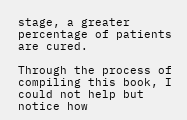stage, a greater percentage of patients are cured.

Through the process of compiling this book, I could not help but notice how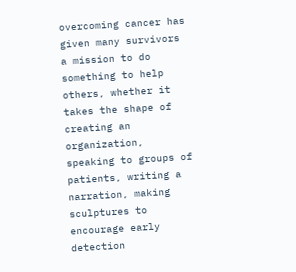overcoming cancer has given many survivors a mission to do something to help others, whether it takes the shape of creating an organization, speaking to groups of patients, writing a narration, making sculptures to encourage early detection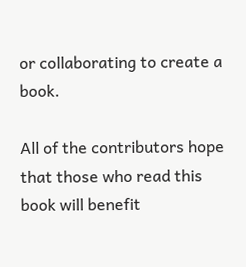or collaborating to create a book.

All of the contributors hope that those who read this book will benefit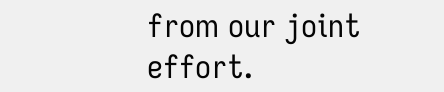from our joint effort.